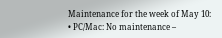Maintenance for the week of May 10:
• PC/Mac: No maintenance –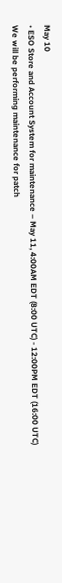May 10
• ESO Store and Account System for maintenance – May 11, 4:00AM EDT (8:00 UTC) - 12:00PM EDT (16:00 UTC)
We will be performing maintenance for patch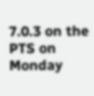7.0.3 on the PTS on Monday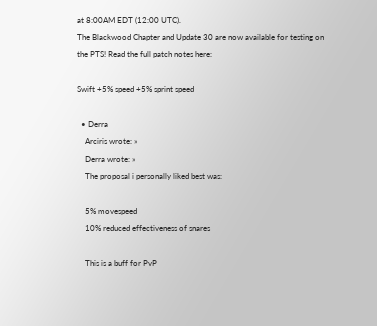at 8:00AM EDT (12:00 UTC).
The Blackwood Chapter and Update 30 are now available for testing on the PTS! Read the full patch notes here:

Swift +5% speed +5% sprint speed

  • Derra
    Arciris wrote: »
    Derra wrote: »
    The proposal i personally liked best was:

    5% movespeed
    10% reduced effectiveness of snares

    This is a buff for PvP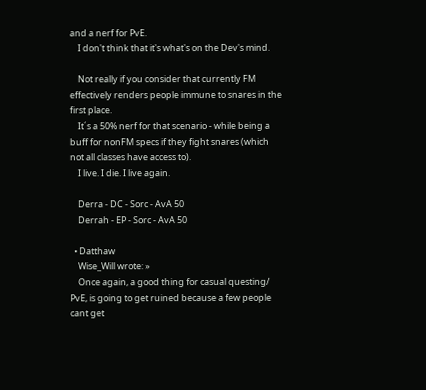and a nerf for PvE.
    I don't think that it's what's on the Dev's mind.

    Not really if you consider that currently FM effectively renders people immune to snares in the first place.
    It´s a 50% nerf for that scenario - while being a buff for nonFM specs if they fight snares (which not all classes have access to).
    I live. I die. I live again.

    Derra - DC - Sorc - AvA 50
    Derrah - EP - Sorc - AvA 50

  • Datthaw
    Wise_Will wrote: »
    Once again, a good thing for casual questing/ PvE, is going to get ruined because a few people cant get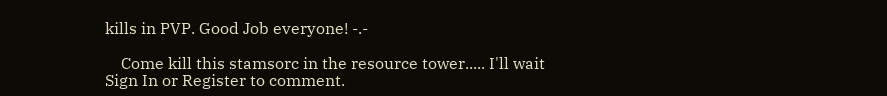kills in PVP. Good Job everyone! -.-

    Come kill this stamsorc in the resource tower..... I'll wait
Sign In or Register to comment.